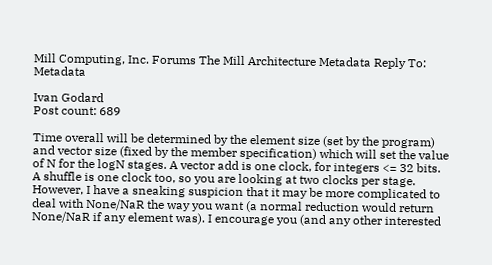Mill Computing, Inc. Forums The Mill Architecture Metadata Reply To: Metadata

Ivan Godard
Post count: 689

Time overall will be determined by the element size (set by the program) and vector size (fixed by the member specification) which will set the value of N for the logN stages. A vector add is one clock, for integers <= 32 bits. A shuffle is one clock too, so you are looking at two clocks per stage. However, I have a sneaking suspicion that it may be more complicated to deal with None/NaR the way you want (a normal reduction would return None/NaR if any element was). I encourage you (and any other interested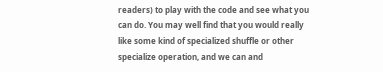readers) to play with the code and see what you can do. You may well find that you would really like some kind of specialized shuffle or other specialize operation, and we can and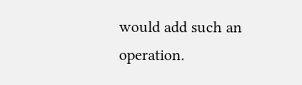would add such an operation.